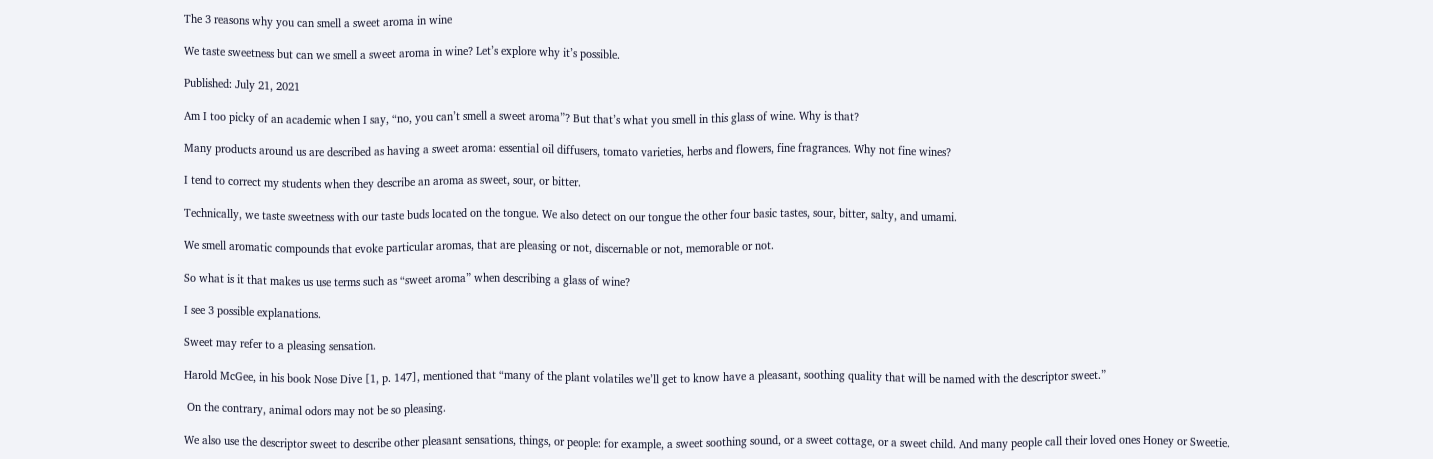The 3 reasons why you can smell a sweet aroma in wine

We taste sweetness but can we smell a sweet aroma in wine? Let’s explore why it’s possible.

Published: July 21, 2021

Am I too picky of an academic when I say, “no, you can’t smell a sweet aroma”? But that’s what you smell in this glass of wine. Why is that?

Many products around us are described as having a sweet aroma: essential oil diffusers, tomato varieties, herbs and flowers, fine fragrances. Why not fine wines?

I tend to correct my students when they describe an aroma as sweet, sour, or bitter.

Technically, we taste sweetness with our taste buds located on the tongue. We also detect on our tongue the other four basic tastes, sour, bitter, salty, and umami.

We smell aromatic compounds that evoke particular aromas, that are pleasing or not, discernable or not, memorable or not.

So what is it that makes us use terms such as “sweet aroma” when describing a glass of wine?

I see 3 possible explanations.

Sweet may refer to a pleasing sensation.

Harold McGee, in his book Nose Dive [1, p. 147], mentioned that “many of the plant volatiles we’ll get to know have a pleasant, soothing quality that will be named with the descriptor sweet.”

 On the contrary, animal odors may not be so pleasing.

We also use the descriptor sweet to describe other pleasant sensations, things, or people: for example, a sweet soothing sound, or a sweet cottage, or a sweet child. And many people call their loved ones Honey or Sweetie.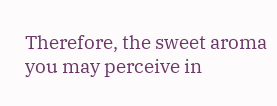Therefore, the sweet aroma you may perceive in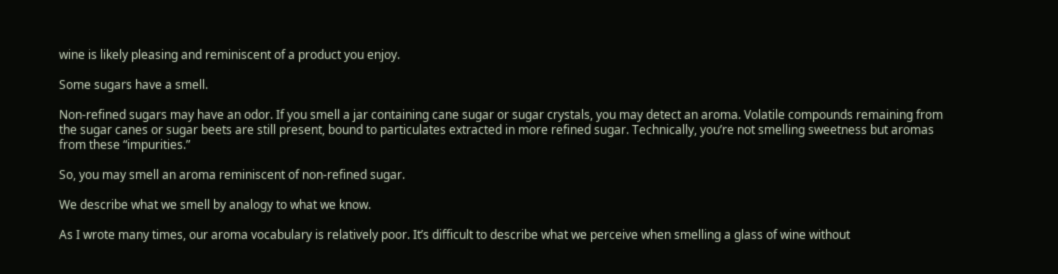wine is likely pleasing and reminiscent of a product you enjoy.

Some sugars have a smell.

Non-refined sugars may have an odor. If you smell a jar containing cane sugar or sugar crystals, you may detect an aroma. Volatile compounds remaining from the sugar canes or sugar beets are still present, bound to particulates extracted in more refined sugar. Technically, you’re not smelling sweetness but aromas from these “impurities.”

So, you may smell an aroma reminiscent of non-refined sugar.

We describe what we smell by analogy to what we know.

As I wrote many times, our aroma vocabulary is relatively poor. It’s difficult to describe what we perceive when smelling a glass of wine without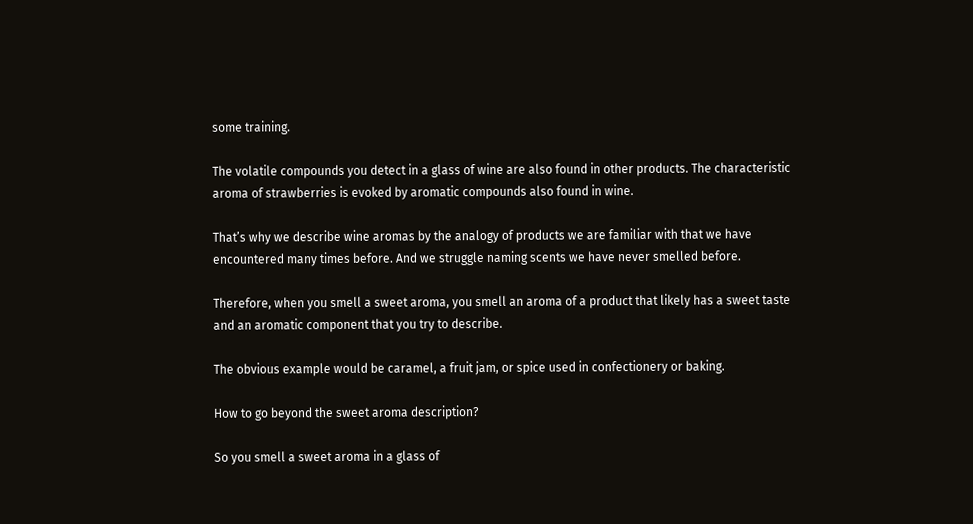some training.

The volatile compounds you detect in a glass of wine are also found in other products. The characteristic aroma of strawberries is evoked by aromatic compounds also found in wine.

That’s why we describe wine aromas by the analogy of products we are familiar with that we have encountered many times before. And we struggle naming scents we have never smelled before.

Therefore, when you smell a sweet aroma, you smell an aroma of a product that likely has a sweet taste and an aromatic component that you try to describe.

The obvious example would be caramel, a fruit jam, or spice used in confectionery or baking.

How to go beyond the sweet aroma description?

So you smell a sweet aroma in a glass of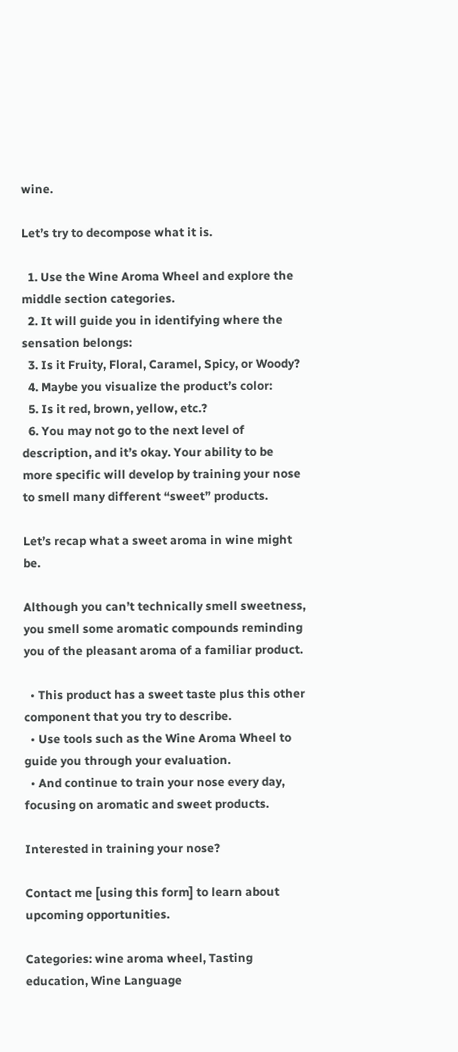wine.

Let’s try to decompose what it is.

  1. Use the Wine Aroma Wheel and explore the middle section categories.
  2. It will guide you in identifying where the sensation belongs:
  3. Is it Fruity, Floral, Caramel, Spicy, or Woody?
  4. Maybe you visualize the product’s color:
  5. Is it red, brown, yellow, etc.?
  6. You may not go to the next level of description, and it’s okay. Your ability to be more specific will develop by training your nose to smell many different “sweet” products.

Let’s recap what a sweet aroma in wine might be.

Although you can’t technically smell sweetness, you smell some aromatic compounds reminding you of the pleasant aroma of a familiar product.

  • This product has a sweet taste plus this other component that you try to describe.
  • Use tools such as the Wine Aroma Wheel to guide you through your evaluation.
  • And continue to train your nose every day, focusing on aromatic and sweet products.

Interested in training your nose?

Contact me [using this form] to learn about upcoming opportunities.

Categories: wine aroma wheel, Tasting education, Wine Language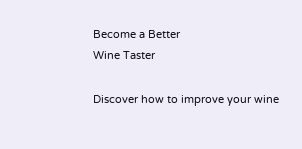Become a Better
Wine Taster

Discover how to improve your wine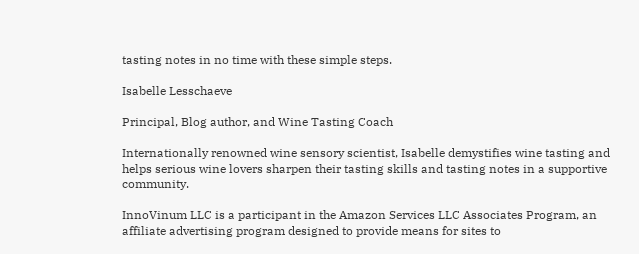tasting notes in no time with these simple steps.

Isabelle Lesschaeve

Principal, Blog author, and Wine Tasting Coach

Internationally renowned wine sensory scientist, Isabelle demystifies wine tasting and helps serious wine lovers sharpen their tasting skills and tasting notes in a supportive community.

InnoVinum LLC is a participant in the Amazon Services LLC Associates Program, an affiliate advertising program designed to provide means for sites to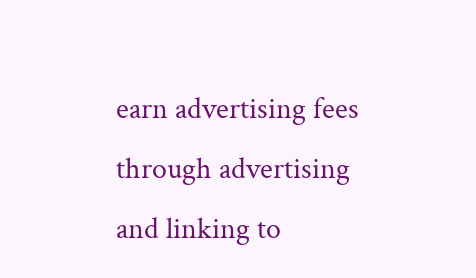earn advertising fees through advertising and linking to